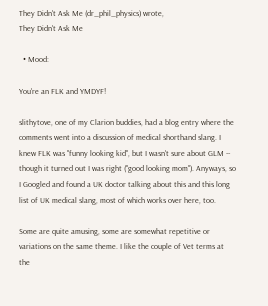They Didn't Ask Me (dr_phil_physics) wrote,
They Didn't Ask Me

  • Mood:

You're an FLK and YMDYF!

slithytove, one of my Clarion buddies, had a blog entry where the comments went into a discussion of medical shorthand slang. I knew FLK was "funny looking kid", but I wasn't sure about GLM -- though it turned out I was right ("good looking mom"). Anyways, so I Googled and found a UK doctor talking about this and this long list of UK medical slang, most of which works over here, too.

Some are quite amusing, some are somewhat repetitive or variations on the same theme. I like the couple of Vet terms at the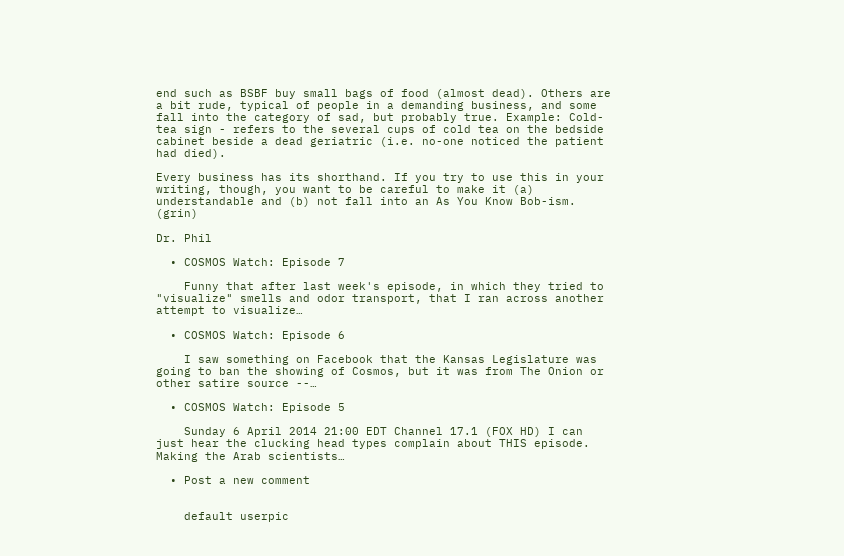end such as BSBF buy small bags of food (almost dead). Others are a bit rude, typical of people in a demanding business, and some fall into the category of sad, but probably true. Example: Cold-tea sign - refers to the several cups of cold tea on the bedside cabinet beside a dead geriatric (i.e. no-one noticed the patient had died).

Every business has its shorthand. If you try to use this in your writing, though, you want to be careful to make it (a) understandable and (b) not fall into an As You Know Bob-ism. (grin)

Dr. Phil

  • COSMOS Watch: Episode 7

    Funny that after last week's episode, in which they tried to "visualize" smells and odor transport, that I ran across another attempt to visualize…

  • COSMOS Watch: Episode 6

    I saw something on Facebook that the Kansas Legislature was going to ban the showing of Cosmos, but it was from The Onion or other satire source --…

  • COSMOS Watch: Episode 5

    Sunday 6 April 2014 21:00 EDT Channel 17.1 (FOX HD) I can just hear the clucking head types complain about THIS episode. Making the Arab scientists…

  • Post a new comment


    default userpic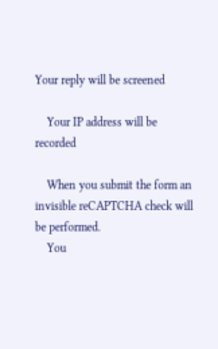Your reply will be screened

    Your IP address will be recorded

    When you submit the form an invisible reCAPTCHA check will be performed.
    You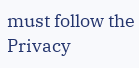must follow the Privacy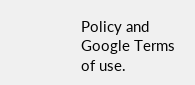Policy and Google Terms of use.